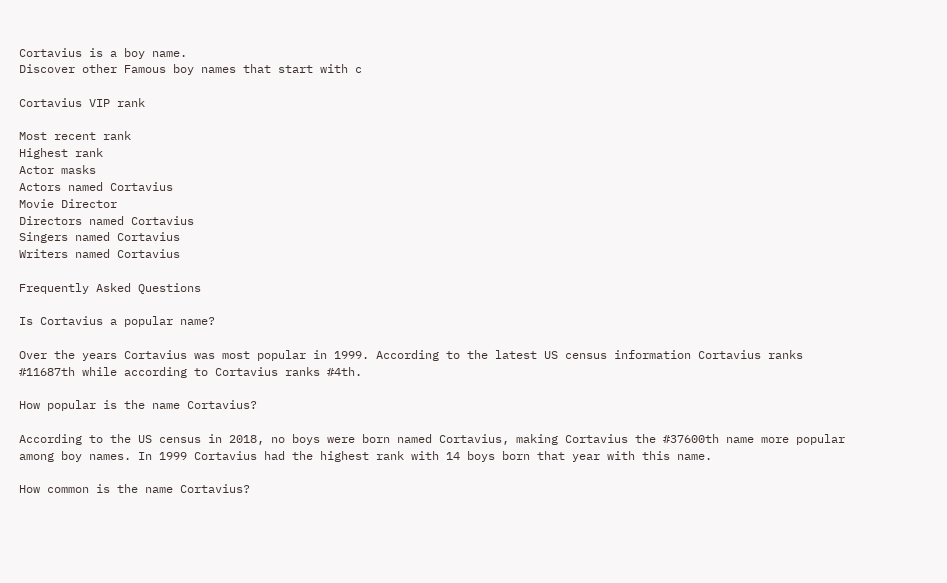Cortavius is a boy name.
Discover other Famous boy names that start with c

Cortavius VIP rank

Most recent rank
Highest rank
Actor masks
Actors named Cortavius
Movie Director
Directors named Cortavius
Singers named Cortavius
Writers named Cortavius

Frequently Asked Questions

Is Cortavius a popular name?

Over the years Cortavius was most popular in 1999. According to the latest US census information Cortavius ranks #11687th while according to Cortavius ranks #4th.

How popular is the name Cortavius?

According to the US census in 2018, no boys were born named Cortavius, making Cortavius the #37600th name more popular among boy names. In 1999 Cortavius had the highest rank with 14 boys born that year with this name.

How common is the name Cortavius?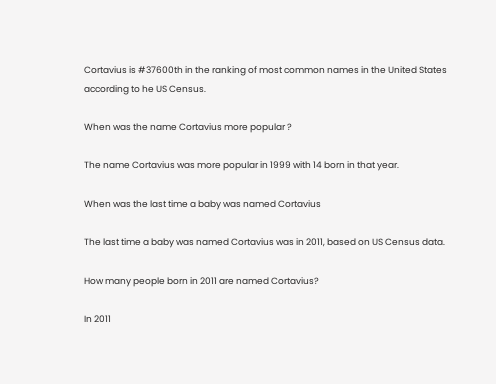Cortavius is #37600th in the ranking of most common names in the United States according to he US Census.

When was the name Cortavius more popular ?

The name Cortavius was more popular in 1999 with 14 born in that year.

When was the last time a baby was named Cortavius

The last time a baby was named Cortavius was in 2011, based on US Census data.

How many people born in 2011 are named Cortavius?

In 2011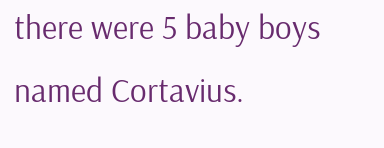there were 5 baby boys named Cortavius.